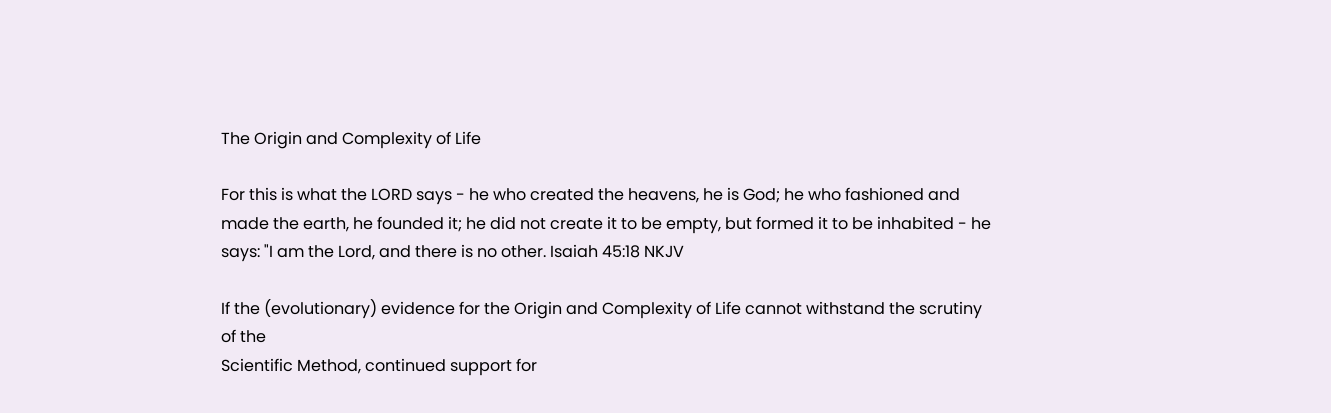The Origin and Complexity of Life

For this is what the LORD says - he who created the heavens, he is God; he who fashioned and made the earth, he founded it; he did not create it to be empty, but formed it to be inhabited - he says: "I am the Lord, and there is no other. Isaiah 45:18 NKJV

If the (evolutionary) evidence for the Origin and Complexity of Life cannot withstand the scrutiny of the
Scientific Method, continued support for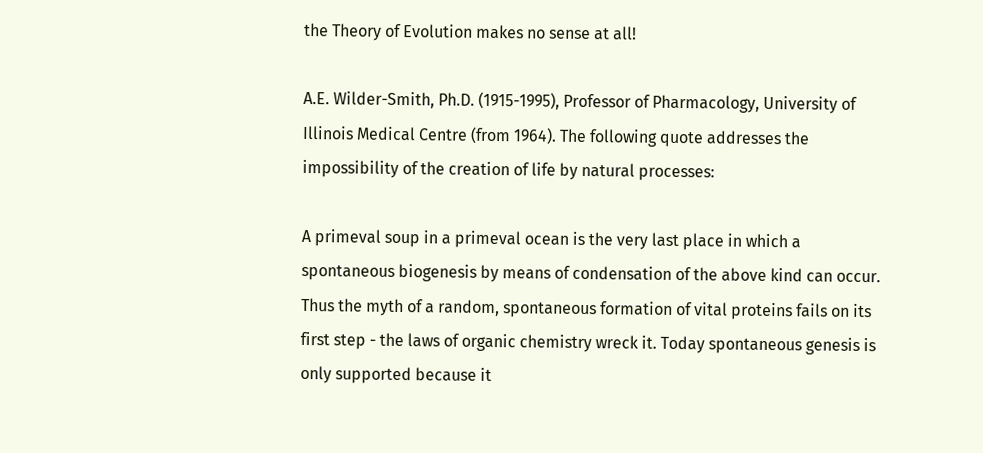the Theory of Evolution makes no sense at all!

A.E. Wilder-Smith, Ph.D. (1915-1995), Professor of Pharmacology, University of Illinois Medical Centre (from 1964). The following quote addresses the impossibility of the creation of life by natural processes:

A primeval soup in a primeval ocean is the very last place in which a spontaneous biogenesis by means of condensation of the above kind can occur. Thus the myth of a random, spontaneous formation of vital proteins fails on its first step - the laws of organic chemistry wreck it. Today spontaneous genesis is only supported because it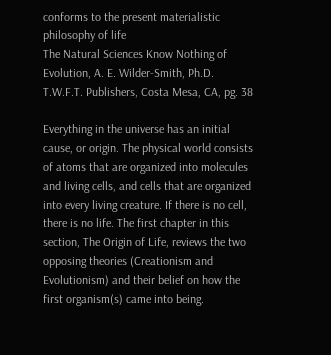conforms to the present materialistic philosophy of life
The Natural Sciences Know Nothing of Evolution, A. E. Wilder-Smith, Ph.D.
T.W.F.T. Publishers, Costa Mesa, CA, pg. 38

Everything in the universe has an initial cause, or origin. The physical world consists of atoms that are organized into molecules and living cells, and cells that are organized into every living creature. If there is no cell, there is no life. The first chapter in this section, The Origin of Life, reviews the two opposing theories (Creationism and Evolutionism) and their belief on how the first organism(s) came into being.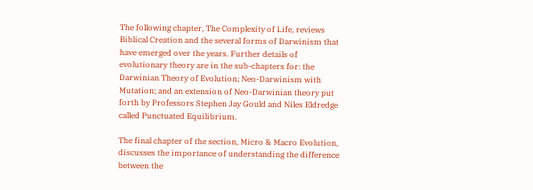The following chapter, The Complexity of Life, reviews Biblical Creation and the several forms of Darwinism that have emerged over the years. Further details of evolutionary theory are in the sub-chapters for: the Darwinian Theory of Evolution; Neo-Darwinism with Mutation; and an extension of Neo-Darwinian theory put forth by Professors Stephen Jay Gould and Niles Eldredge called Punctuated Equilibrium.

The final chapter of the section, Micro & Macro Evolution, discusses the importance of understanding the difference between the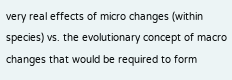very real effects of micro changes (within species) vs. the evolutionary concept of macro changes that would be required to form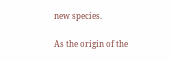new species.

As the origin of the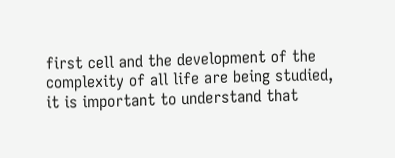first cell and the development of the complexity of all life are being studied, it is important to understand that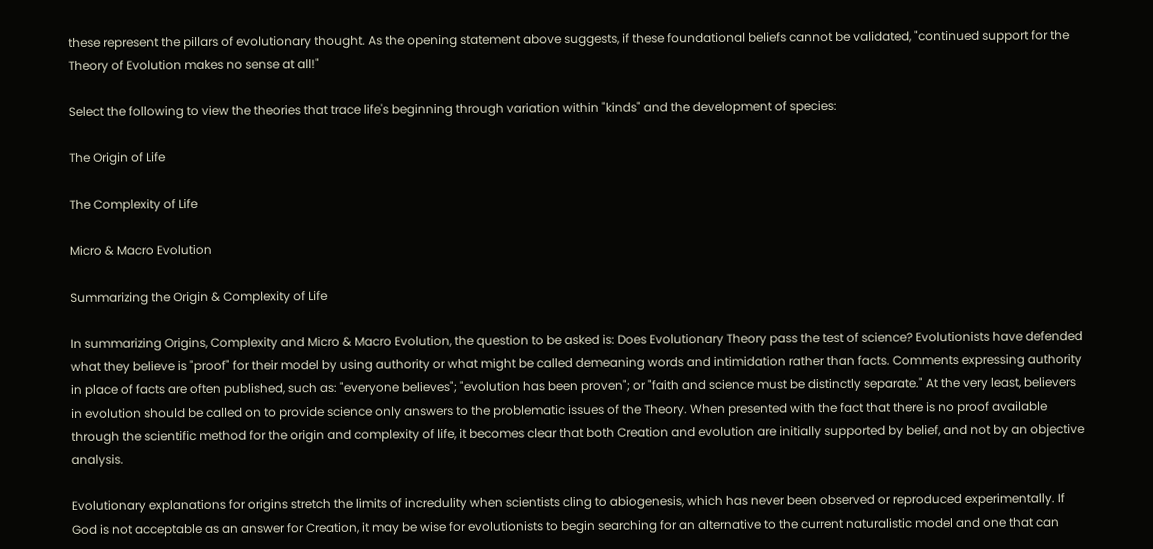these represent the pillars of evolutionary thought. As the opening statement above suggests, if these foundational beliefs cannot be validated, "continued support for the Theory of Evolution makes no sense at all!"

Select the following to view the theories that trace life's beginning through variation within "kinds" and the development of species:

The Origin of Life

The Complexity of Life

Micro & Macro Evolution

Summarizing the Origin & Complexity of Life

In summarizing Origins, Complexity and Micro & Macro Evolution, the question to be asked is: Does Evolutionary Theory pass the test of science? Evolutionists have defended what they believe is "proof" for their model by using authority or what might be called demeaning words and intimidation rather than facts. Comments expressing authority in place of facts are often published, such as: "everyone believes"; "evolution has been proven"; or "faith and science must be distinctly separate." At the very least, believers in evolution should be called on to provide science only answers to the problematic issues of the Theory. When presented with the fact that there is no proof available through the scientific method for the origin and complexity of life, it becomes clear that both Creation and evolution are initially supported by belief, and not by an objective analysis.

Evolutionary explanations for origins stretch the limits of incredulity when scientists cling to abiogenesis, which has never been observed or reproduced experimentally. If God is not acceptable as an answer for Creation, it may be wise for evolutionists to begin searching for an alternative to the current naturalistic model and one that can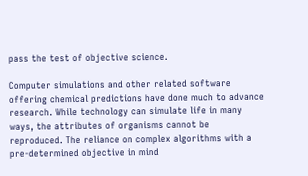pass the test of objective science.

Computer simulations and other related software offering chemical predictions have done much to advance research. While technology can simulate life in many ways, the attributes of organisms cannot be reproduced. The reliance on complex algorithms with a pre-determined objective in mind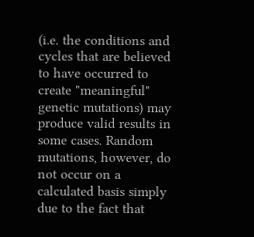(i.e. the conditions and cycles that are believed to have occurred to create "meaningful" genetic mutations) may produce valid results in some cases. Random mutations, however, do not occur on a calculated basis simply due to the fact that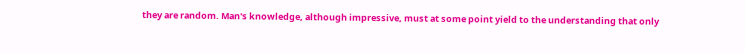they are random. Man's knowledge, although impressive, must at some point yield to the understanding that only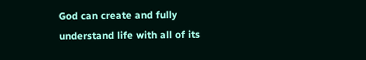God can create and fully understand life with all of its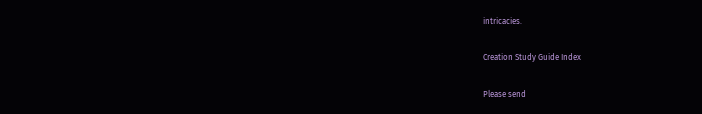intricacies.

Creation Study Guide Index

Please send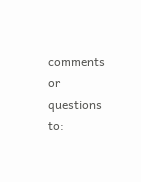comments or questions to: